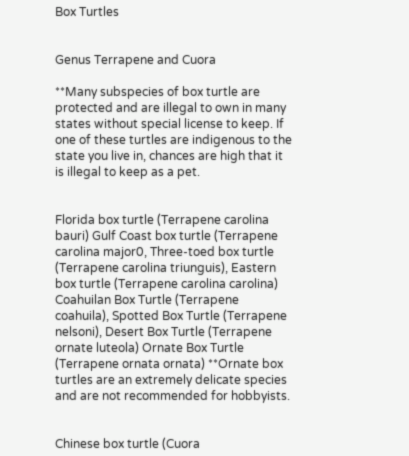Box Turtles


Genus Terrapene and Cuora

**Many subspecies of box turtle are protected and are illegal to own in many states without special license to keep. If one of these turtles are indigenous to the state you live in, chances are high that it is illegal to keep as a pet.


Florida box turtle (Terrapene carolina bauri) Gulf Coast box turtle (Terrapene carolina major0, Three-toed box turtle (Terrapene carolina triunguis), Eastern box turtle (Terrapene carolina carolina) Coahuilan Box Turtle (Terrapene coahuila), Spotted Box Turtle (Terrapene nelsoni), Desert Box Turtle (Terrapene ornate luteola) Ornate Box Turtle (Terrapene ornata ornata) **Ornate box turtles are an extremely delicate species and are not recommended for hobbyists.


Chinese box turtle (Cuora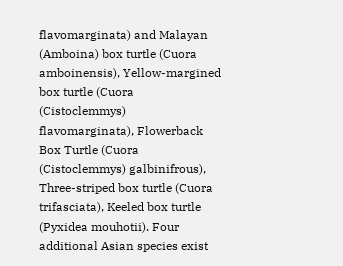flavomarginata) and Malayan (Amboina) box turtle (Cuora amboinensis), Yellow-margined box turtle (Cuora (Cistoclemmys) flavomarginata), Flowerback Box Turtle (Cuora (Cistoclemmys) galbinifrous), Three-striped box turtle (Cuora trifasciata), Keeled box turtle (Pyxidea mouhotii). Four additional Asian species exist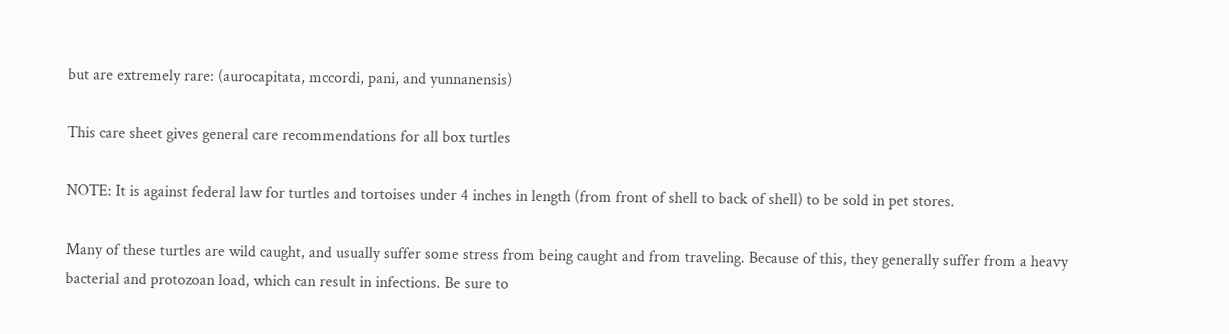but are extremely rare: (aurocapitata, mccordi, pani, and yunnanensis)

This care sheet gives general care recommendations for all box turtles

NOTE: It is against federal law for turtles and tortoises under 4 inches in length (from front of shell to back of shell) to be sold in pet stores.

Many of these turtles are wild caught, and usually suffer some stress from being caught and from traveling. Because of this, they generally suffer from a heavy bacterial and protozoan load, which can result in infections. Be sure to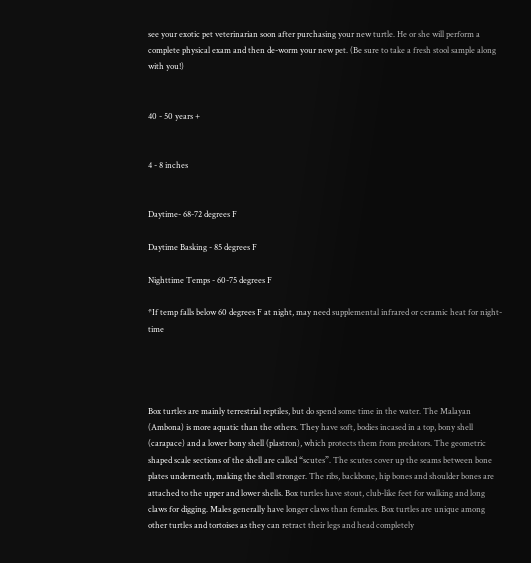see your exotic pet veterinarian soon after purchasing your new turtle. He or she will perform a complete physical exam and then de-worm your new pet. (Be sure to take a fresh stool sample along with you!)


40 - 50 years +


4 - 8 inches


Daytime- 68-72 degrees F

Daytime Basking - 85 degrees F

Nighttime Temps - 60-75 degrees F

*If temp falls below 60 degrees F at night, may need supplemental infrared or ceramic heat for night-time




Box turtles are mainly terrestrial reptiles, but do spend some time in the water. The Malayan (Ambona) is more aquatic than the others. They have soft, bodies incased in a top, bony shell (carapace) and a lower bony shell (plastron), which protects them from predators. The geometric shaped scale sections of the shell are called “scutes”. The scutes cover up the seams between bone plates underneath, making the shell stronger. The ribs, backbone, hip bones and shoulder bones are attached to the upper and lower shells. Box turtles have stout, club-like feet for walking and long claws for digging. Males generally have longer claws than females. Box turtles are unique among other turtles and tortoises as they can retract their legs and head completely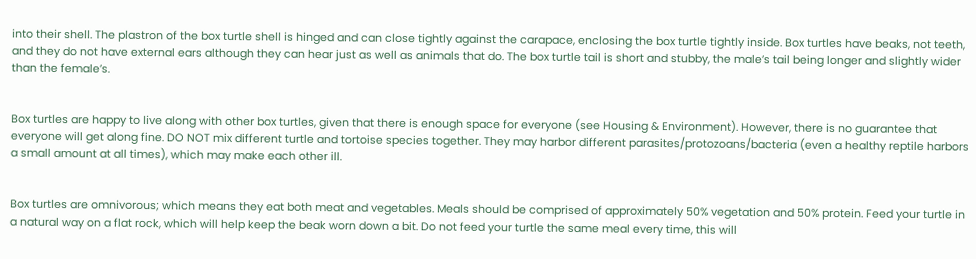into their shell. The plastron of the box turtle shell is hinged and can close tightly against the carapace, enclosing the box turtle tightly inside. Box turtles have beaks, not teeth, and they do not have external ears although they can hear just as well as animals that do. The box turtle tail is short and stubby, the male’s tail being longer and slightly wider than the female’s.


Box turtles are happy to live along with other box turtles, given that there is enough space for everyone (see Housing & Environment). However, there is no guarantee that everyone will get along fine. DO NOT mix different turtle and tortoise species together. They may harbor different parasites/protozoans/bacteria (even a healthy reptile harbors a small amount at all times), which may make each other ill.


Box turtles are omnivorous; which means they eat both meat and vegetables. Meals should be comprised of approximately 50% vegetation and 50% protein. Feed your turtle in a natural way on a flat rock, which will help keep the beak worn down a bit. Do not feed your turtle the same meal every time, this will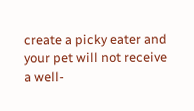create a picky eater and your pet will not receive a well-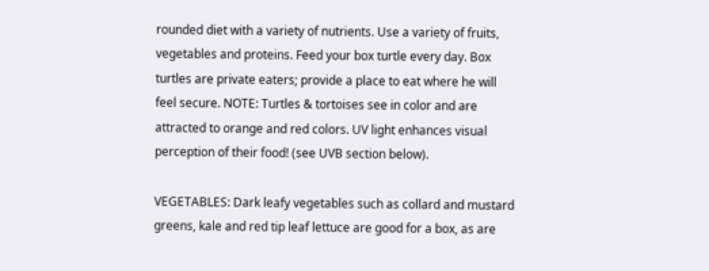rounded diet with a variety of nutrients. Use a variety of fruits, vegetables and proteins. Feed your box turtle every day. Box turtles are private eaters; provide a place to eat where he will feel secure. NOTE: Turtles & tortoises see in color and are attracted to orange and red colors. UV light enhances visual perception of their food! (see UVB section below).

VEGETABLES: Dark leafy vegetables such as collard and mustard greens, kale and red tip leaf lettuce are good for a box, as are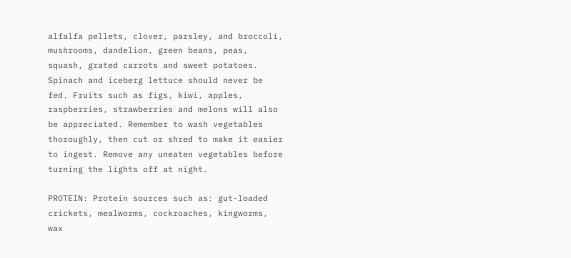alfalfa pellets, clover, parsley, and broccoli, mushrooms, dandelion, green beans, peas, squash, grated carrots and sweet potatoes. Spinach and iceberg lettuce should never be fed. Fruits such as figs, kiwi, apples, raspberries, strawberries and melons will also be appreciated. Remember to wash vegetables thoroughly, then cut or shred to make it easier to ingest. Remove any uneaten vegetables before turning the lights off at night.

PROTEIN: Protein sources such as: gut-loaded crickets, mealworms, cockroaches, kingworms, wax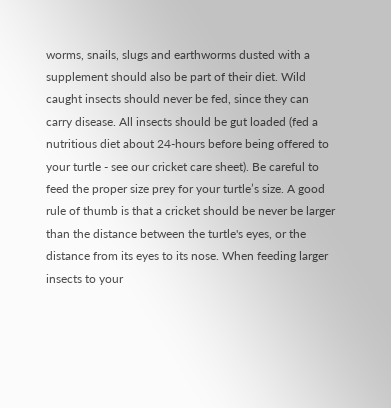worms, snails, slugs and earthworms dusted with a supplement should also be part of their diet. Wild caught insects should never be fed, since they can carry disease. All insects should be gut loaded (fed a nutritious diet about 24-hours before being offered to your turtle - see our cricket care sheet). Be careful to feed the proper size prey for your turtle’s size. A good rule of thumb is that a cricket should be never be larger than the distance between the turtle's eyes, or the distance from its eyes to its nose. When feeding larger insects to your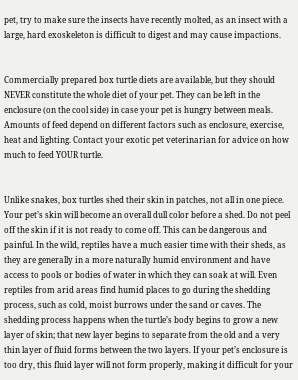pet, try to make sure the insects have recently molted, as an insect with a large, hard exoskeleton is difficult to digest and may cause impactions.


Commercially prepared box turtle diets are available, but they should NEVER constitute the whole diet of your pet. They can be left in the enclosure (on the cool side) in case your pet is hungry between meals. Amounts of feed depend on different factors such as enclosure, exercise, heat and lighting. Contact your exotic pet veterinarian for advice on how much to feed YOUR turtle.


Unlike snakes, box turtles shed their skin in patches, not all in one piece. Your pet’s skin will become an overall dull color before a shed. Do not peel off the skin if it is not ready to come off. This can be dangerous and painful. In the wild, reptiles have a much easier time with their sheds, as they are generally in a more naturally humid environment and have access to pools or bodies of water in which they can soak at will. Even reptiles from arid areas find humid places to go during the shedding process, such as cold, moist burrows under the sand or caves. The shedding process happens when the turtle’s body begins to grow a new layer of skin; that new layer begins to separate from the old and a very thin layer of fluid forms between the two layers. If your pet’s enclosure is too dry, this fluid layer will not form properly, making it difficult for your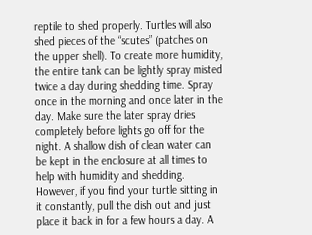reptile to shed properly. Turtles will also shed pieces of the “scutes” (patches on the upper shell). To create more humidity, the entire tank can be lightly spray misted twice a day during shedding time. Spray once in the morning and once later in the day. Make sure the later spray dries completely before lights go off for the night. A shallow dish of clean water can be kept in the enclosure at all times to help with humidity and shedding. However, if you find your turtle sitting in it constantly, pull the dish out and just place it back in for a few hours a day. A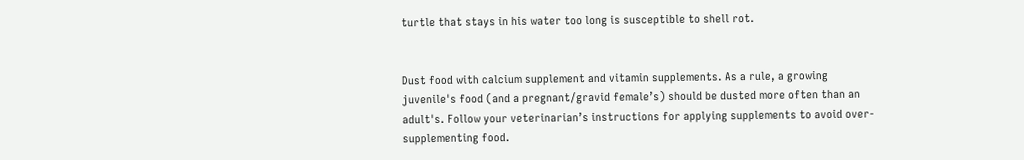turtle that stays in his water too long is susceptible to shell rot.


Dust food with calcium supplement and vitamin supplements. As a rule, a growing juvenile's food (and a pregnant/gravid female’s) should be dusted more often than an adult's. Follow your veterinarian’s instructions for applying supplements to avoid over-supplementing food.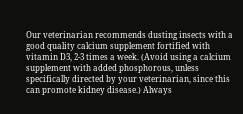Our veterinarian recommends dusting insects with a good quality calcium supplement fortified with vitamin D3, 2-3 times a week. (Avoid using a calcium supplement with added phosphorous, unless specifically directed by your veterinarian, since this can promote kidney disease.) Always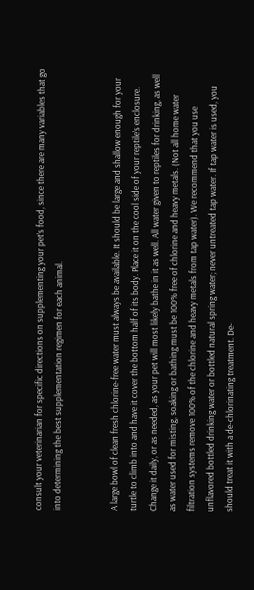consult your veterinarian for specific directions on supplementing your pet’s food, since there are many variables that go into determining the best supplementation regimen for each animal.


A large bowl of clean fresh chlorine-free water must always be available. It should be large and shallow enough for your turtle to climb into and have it cover the bottom half of its body. Place it on the cool side of your reptile’s enclosure. Change it daily, or as needed, as your pet will most likely bathe in it as well. All water given to reptiles for drinking, as well as water used for misting, soaking or bathing must be 100% free of chlorine and heavy metals. (Not all home water filtration systems remove 100% of the chlorine and heavy metals from tap water). We recommend that you use unflavored bottled drinking water or bottled natural spring water; never untreated tap water. If tap water is used, you should treat it with a de-chlorinating treatment. De-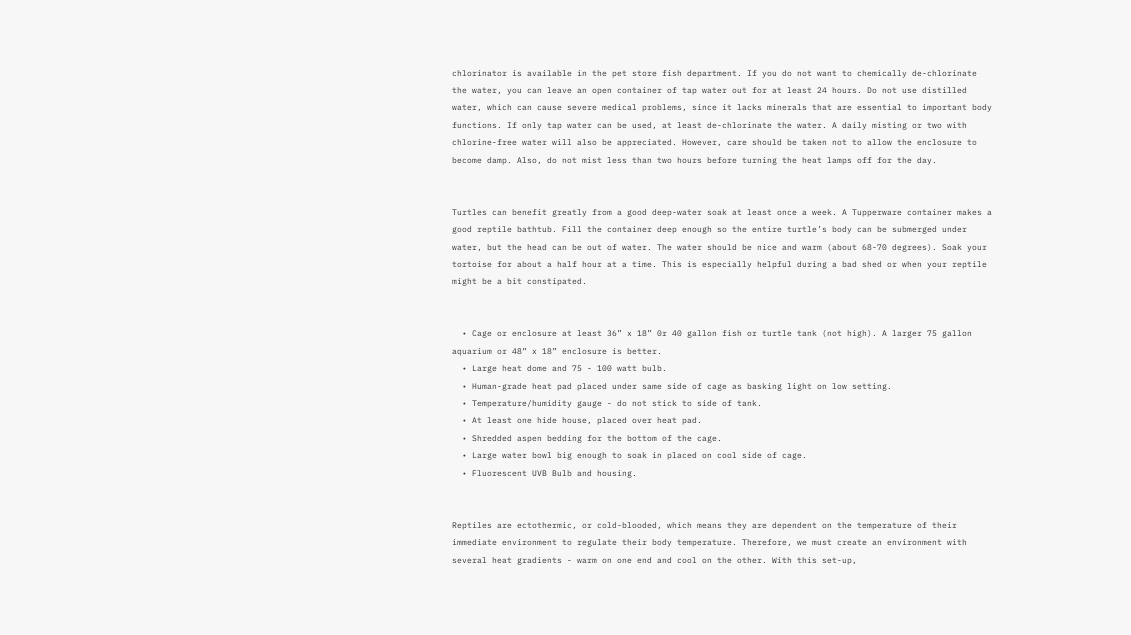chlorinator is available in the pet store fish department. If you do not want to chemically de-chlorinate the water, you can leave an open container of tap water out for at least 24 hours. Do not use distilled water, which can cause severe medical problems, since it lacks minerals that are essential to important body functions. If only tap water can be used, at least de-chlorinate the water. A daily misting or two with chlorine-free water will also be appreciated. However, care should be taken not to allow the enclosure to become damp. Also, do not mist less than two hours before turning the heat lamps off for the day.


Turtles can benefit greatly from a good deep-water soak at least once a week. A Tupperware container makes a good reptile bathtub. Fill the container deep enough so the entire turtle’s body can be submerged under water, but the head can be out of water. The water should be nice and warm (about 68-70 degrees). Soak your tortoise for about a half hour at a time. This is especially helpful during a bad shed or when your reptile might be a bit constipated.


  • Cage or enclosure at least 36” x 18” 0r 40 gallon fish or turtle tank (not high). A larger 75 gallon aquarium or 48” x 18” enclosure is better.
  • Large heat dome and 75 - 100 watt bulb.
  • Human-grade heat pad placed under same side of cage as basking light on low setting.
  • Temperature/humidity gauge - do not stick to side of tank.
  • At least one hide house, placed over heat pad.
  • Shredded aspen bedding for the bottom of the cage.
  • Large water bowl big enough to soak in placed on cool side of cage.
  • Fluorescent UVB Bulb and housing.


Reptiles are ectothermic, or cold-blooded, which means they are dependent on the temperature of their immediate environment to regulate their body temperature. Therefore, we must create an environment with several heat gradients - warm on one end and cool on the other. With this set-up,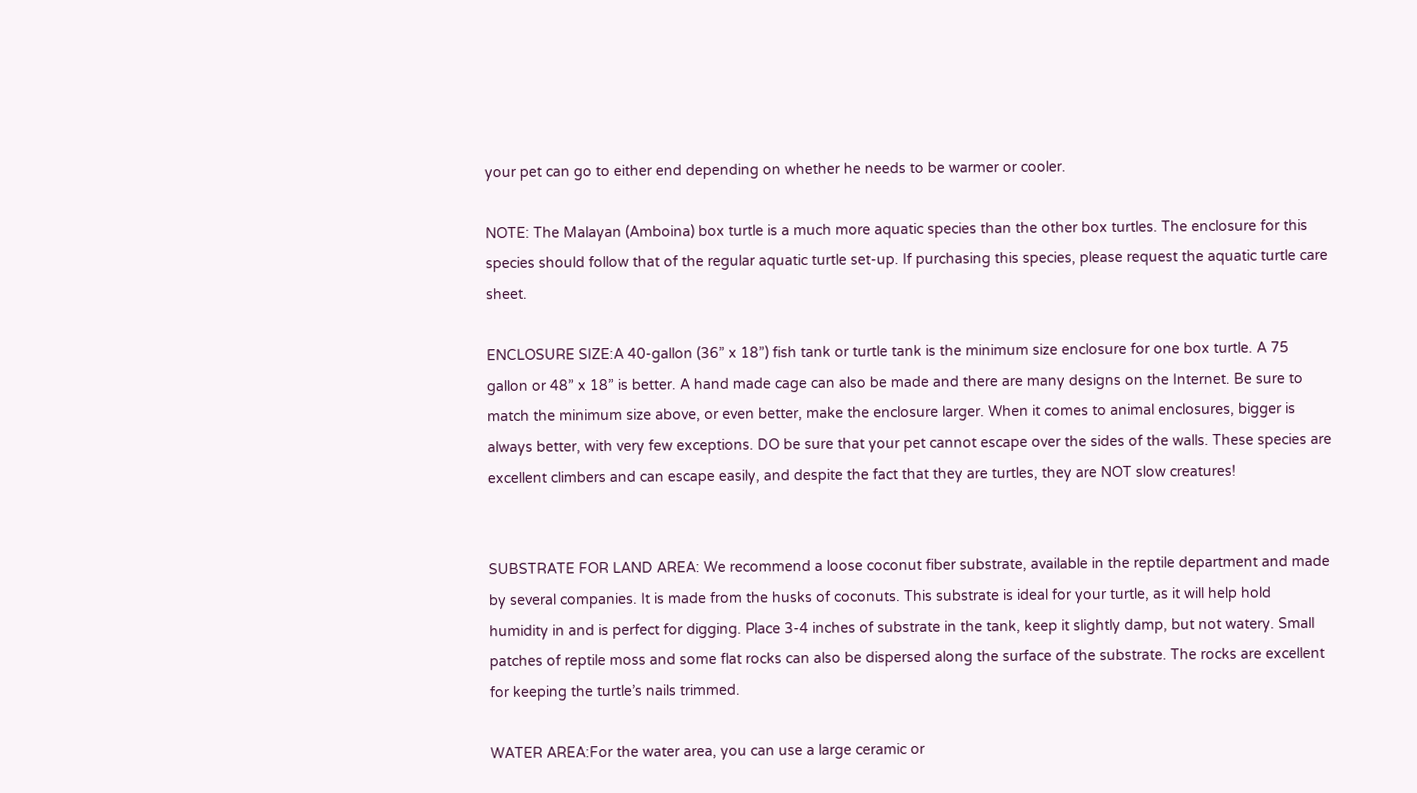your pet can go to either end depending on whether he needs to be warmer or cooler.

NOTE: The Malayan (Amboina) box turtle is a much more aquatic species than the other box turtles. The enclosure for this species should follow that of the regular aquatic turtle set-up. If purchasing this species, please request the aquatic turtle care sheet.

ENCLOSURE SIZE:A 40-gallon (36” x 18”) fish tank or turtle tank is the minimum size enclosure for one box turtle. A 75 gallon or 48” x 18” is better. A hand made cage can also be made and there are many designs on the Internet. Be sure to match the minimum size above, or even better, make the enclosure larger. When it comes to animal enclosures, bigger is always better, with very few exceptions. DO be sure that your pet cannot escape over the sides of the walls. These species are excellent climbers and can escape easily, and despite the fact that they are turtles, they are NOT slow creatures!


SUBSTRATE FOR LAND AREA: We recommend a loose coconut fiber substrate, available in the reptile department and made by several companies. It is made from the husks of coconuts. This substrate is ideal for your turtle, as it will help hold humidity in and is perfect for digging. Place 3-4 inches of substrate in the tank, keep it slightly damp, but not watery. Small patches of reptile moss and some flat rocks can also be dispersed along the surface of the substrate. The rocks are excellent for keeping the turtle’s nails trimmed.

WATER AREA:For the water area, you can use a large ceramic or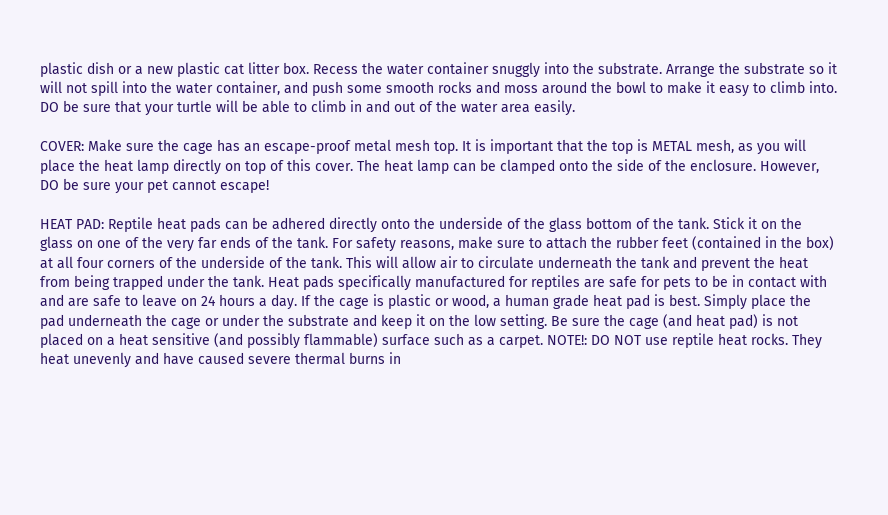plastic dish or a new plastic cat litter box. Recess the water container snuggly into the substrate. Arrange the substrate so it will not spill into the water container, and push some smooth rocks and moss around the bowl to make it easy to climb into. DO be sure that your turtle will be able to climb in and out of the water area easily.

COVER: Make sure the cage has an escape-proof metal mesh top. It is important that the top is METAL mesh, as you will place the heat lamp directly on top of this cover. The heat lamp can be clamped onto the side of the enclosure. However, DO be sure your pet cannot escape!

HEAT PAD: Reptile heat pads can be adhered directly onto the underside of the glass bottom of the tank. Stick it on the glass on one of the very far ends of the tank. For safety reasons, make sure to attach the rubber feet (contained in the box) at all four corners of the underside of the tank. This will allow air to circulate underneath the tank and prevent the heat from being trapped under the tank. Heat pads specifically manufactured for reptiles are safe for pets to be in contact with and are safe to leave on 24 hours a day. If the cage is plastic or wood, a human grade heat pad is best. Simply place the pad underneath the cage or under the substrate and keep it on the low setting. Be sure the cage (and heat pad) is not placed on a heat sensitive (and possibly flammable) surface such as a carpet. NOTE!: DO NOT use reptile heat rocks. They heat unevenly and have caused severe thermal burns in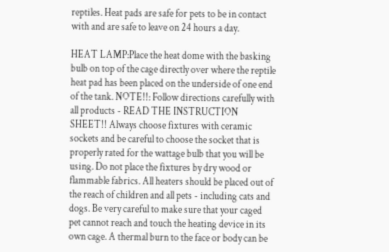reptiles. Heat pads are safe for pets to be in contact with and are safe to leave on 24 hours a day.

HEAT LAMP:Place the heat dome with the basking bulb on top of the cage directly over where the reptile heat pad has been placed on the underside of one end of the tank. NOTE!!: Follow directions carefully with all products - READ THE INSTRUCTION SHEET!! Always choose fixtures with ceramic sockets and be careful to choose the socket that is properly rated for the wattage bulb that you will be using. Do not place the fixtures by dry wood or flammable fabrics. All heaters should be placed out of the reach of children and all pets - including cats and dogs. Be very careful to make sure that your caged pet cannot reach and touch the heating device in its own cage. A thermal burn to the face or body can be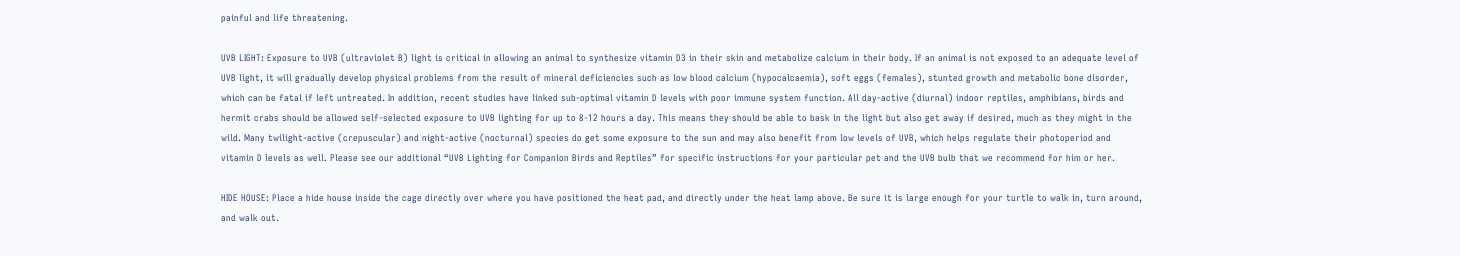painful and life threatening.

UVB LIGHT: Exposure to UVB (ultraviolet B) light is critical in allowing an animal to synthesize vitamin D3 in their skin and metabolize calcium in their body. If an animal is not exposed to an adequate level of UVB light, it will gradually develop physical problems from the result of mineral deficiencies such as low blood calcium (hypocalcaemia), soft eggs (females), stunted growth and metabolic bone disorder, which can be fatal if left untreated. In addition, recent studies have linked sub-optimal vitamin D levels with poor immune system function. All day-active (diurnal) indoor reptiles, amphibians, birds and hermit crabs should be allowed self-selected exposure to UVB lighting for up to 8-12 hours a day. This means they should be able to bask in the light but also get away if desired, much as they might in the wild. Many twilight-active (crepuscular) and night-active (nocturnal) species do get some exposure to the sun and may also benefit from low levels of UVB, which helps regulate their photoperiod and vitamin D levels as well. Please see our additional “UVB Lighting for Companion Birds and Reptiles” for specific instructions for your particular pet and the UVB bulb that we recommend for him or her.

HIDE HOUSE: Place a hide house inside the cage directly over where you have positioned the heat pad, and directly under the heat lamp above. Be sure it is large enough for your turtle to walk in, turn around, and walk out.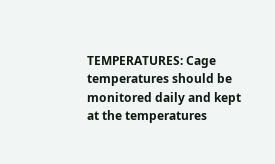TEMPERATURES: Cage temperatures should be monitored daily and kept at the temperatures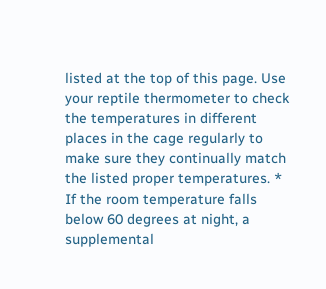listed at the top of this page. Use your reptile thermometer to check the temperatures in different places in the cage regularly to make sure they continually match the listed proper temperatures. * If the room temperature falls below 60 degrees at night, a supplemental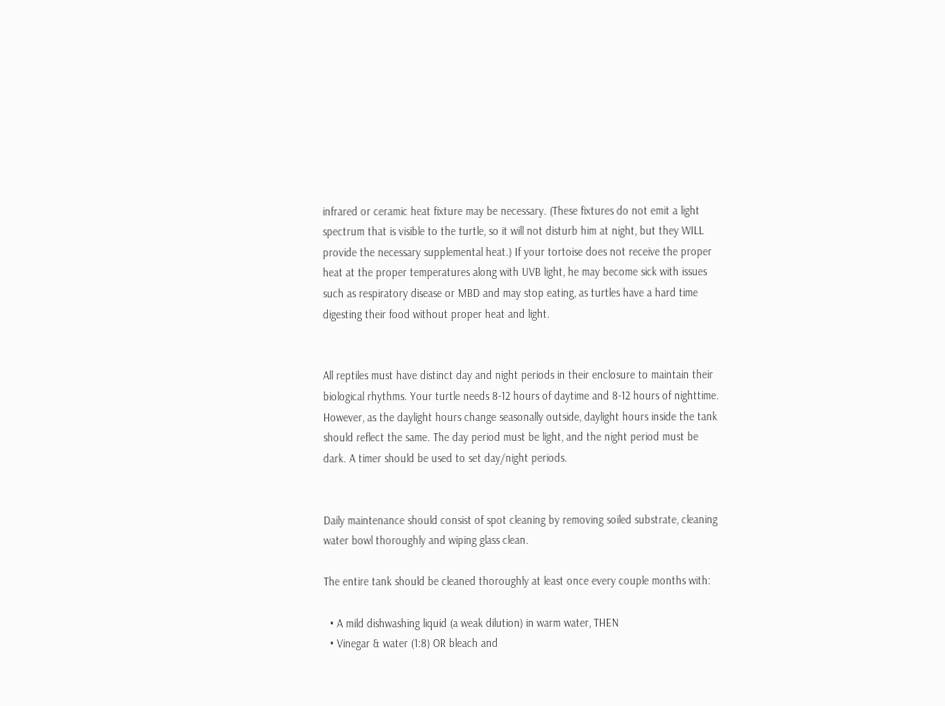infrared or ceramic heat fixture may be necessary. (These fixtures do not emit a light spectrum that is visible to the turtle, so it will not disturb him at night, but they WILL provide the necessary supplemental heat.) If your tortoise does not receive the proper heat at the proper temperatures along with UVB light, he may become sick with issues such as respiratory disease or MBD and may stop eating, as turtles have a hard time digesting their food without proper heat and light.


All reptiles must have distinct day and night periods in their enclosure to maintain their biological rhythms. Your turtle needs 8-12 hours of daytime and 8-12 hours of nighttime. However, as the daylight hours change seasonally outside, daylight hours inside the tank should reflect the same. The day period must be light, and the night period must be dark. A timer should be used to set day/night periods.


Daily maintenance should consist of spot cleaning by removing soiled substrate, cleaning water bowl thoroughly and wiping glass clean.

The entire tank should be cleaned thoroughly at least once every couple months with:

  • A mild dishwashing liquid (a weak dilution) in warm water, THEN
  • Vinegar & water (1:8) OR bleach and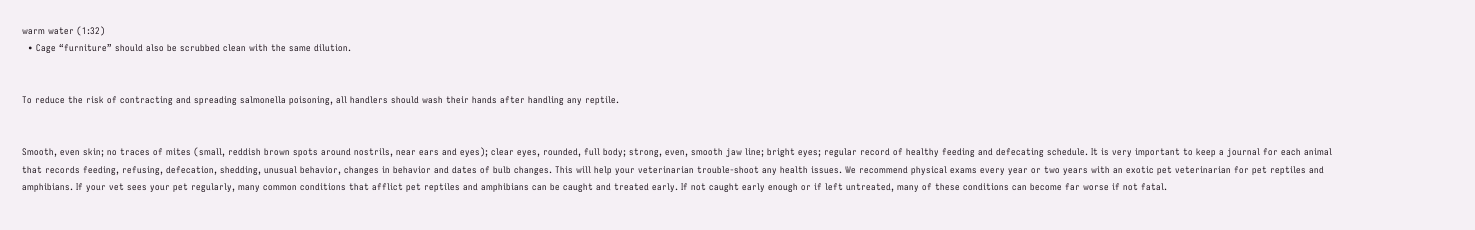warm water (1:32)
  • Cage “furniture” should also be scrubbed clean with the same dilution.


To reduce the risk of contracting and spreading salmonella poisoning, all handlers should wash their hands after handling any reptile.


Smooth, even skin; no traces of mites (small, reddish brown spots around nostrils, near ears and eyes); clear eyes, rounded, full body; strong, even, smooth jaw line; bright eyes; regular record of healthy feeding and defecating schedule. It is very important to keep a journal for each animal that records feeding, refusing, defecation, shedding, unusual behavior, changes in behavior and dates of bulb changes. This will help your veterinarian trouble-shoot any health issues. We recommend physical exams every year or two years with an exotic pet veterinarian for pet reptiles and amphibians. If your vet sees your pet regularly, many common conditions that afflict pet reptiles and amphibians can be caught and treated early. If not caught early enough or if left untreated, many of these conditions can become far worse if not fatal.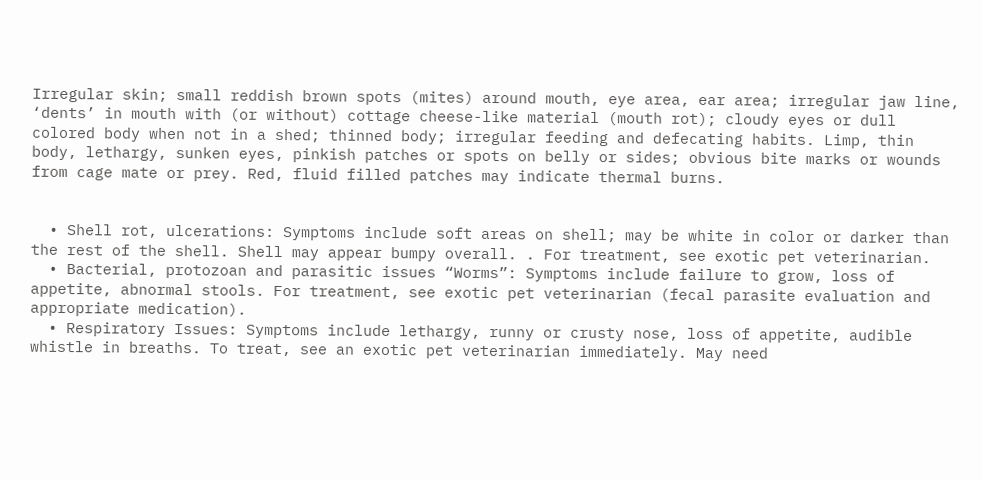Irregular skin; small reddish brown spots (mites) around mouth, eye area, ear area; irregular jaw line, ‘dents’ in mouth with (or without) cottage cheese-like material (mouth rot); cloudy eyes or dull colored body when not in a shed; thinned body; irregular feeding and defecating habits. Limp, thin body, lethargy, sunken eyes, pinkish patches or spots on belly or sides; obvious bite marks or wounds from cage mate or prey. Red, fluid filled patches may indicate thermal burns.


  • Shell rot, ulcerations: Symptoms include soft areas on shell; may be white in color or darker than the rest of the shell. Shell may appear bumpy overall. . For treatment, see exotic pet veterinarian.
  • Bacterial, protozoan and parasitic issues “Worms”: Symptoms include failure to grow, loss of appetite, abnormal stools. For treatment, see exotic pet veterinarian (fecal parasite evaluation and appropriate medication).
  • Respiratory Issues: Symptoms include lethargy, runny or crusty nose, loss of appetite, audible whistle in breaths. To treat, see an exotic pet veterinarian immediately. May need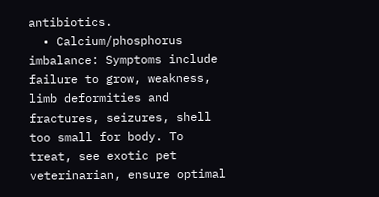antibiotics.
  • Calcium/phosphorus imbalance: Symptoms include failure to grow, weakness, limb deformities and fractures, seizures, shell too small for body. To treat, see exotic pet veterinarian, ensure optimal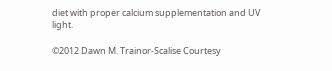diet with proper calcium supplementation and UV light.

©2012 Dawn M. Trainor-Scalise Courtesy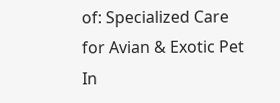of: Specialized Care for Avian & Exotic Pet In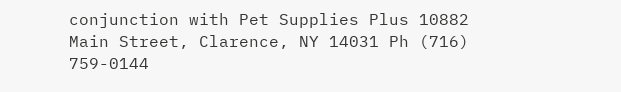conjunction with Pet Supplies Plus 10882 Main Street, Clarence, NY 14031 Ph (716) 759-0144